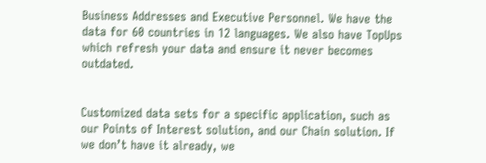Business Addresses and Executive Personnel. We have the data for 60 countries in 12 languages. We also have TopUps which refresh your data and ensure it never becomes outdated.


Customized data sets for a specific application, such as our Points of Interest solution, and our Chain solution. If we don’t have it already, we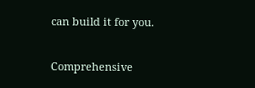can build it for you.


Comprehensive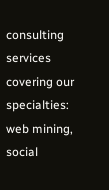consulting services covering our specialties: web mining, social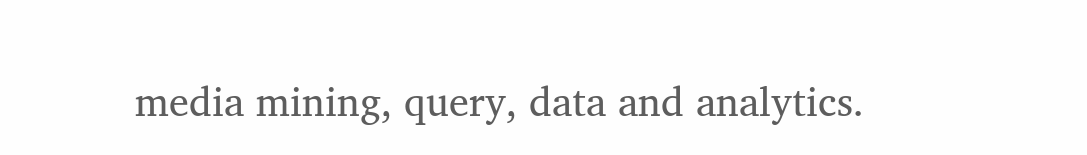media mining, query, data and analytics.